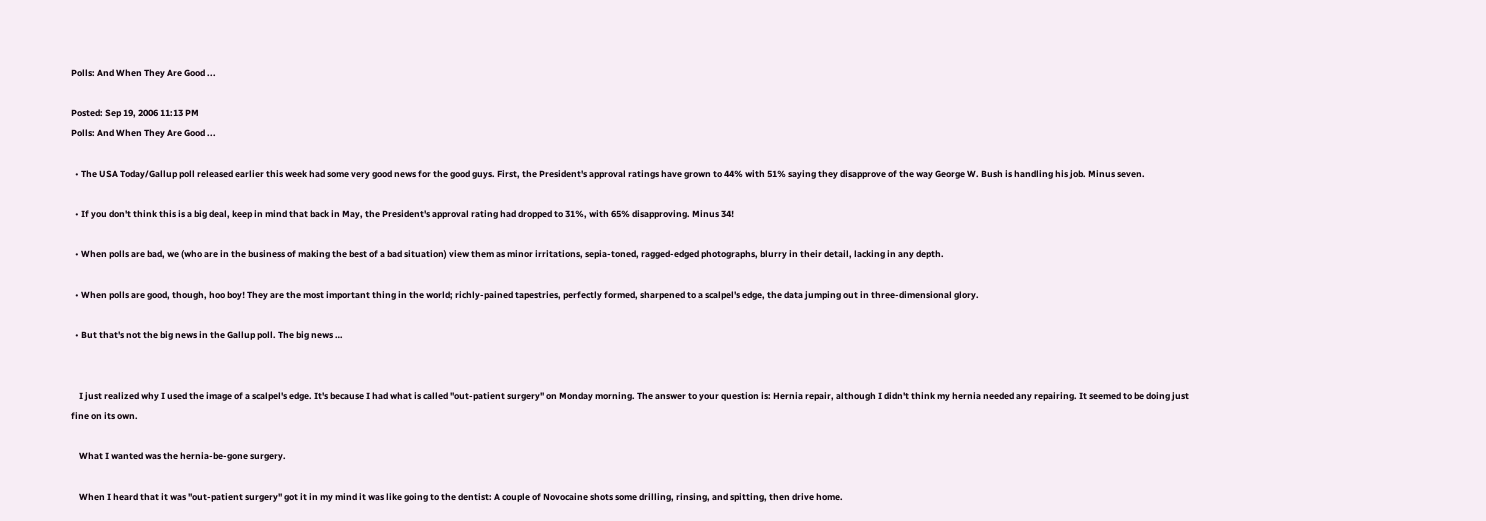Polls: And When They Are Good ...

Posted: Sep 19, 2006 11:13 PM
Polls: And When They Are Good ...

  • The USA Today/Gallup poll released earlier this week had some very good news for the good guys. First, the President's approval ratings have grown to 44% with 51% saying they disapprove of the way George W. Bush is handling his job. Minus seven.

  • If you don't think this is a big deal, keep in mind that back in May, the President's approval rating had dropped to 31%, with 65% disapproving. Minus 34!

  • When polls are bad, we (who are in the business of making the best of a bad situation) view them as minor irritations, sepia-toned, ragged-edged photographs, blurry in their detail, lacking in any depth.

  • When polls are good, though, hoo boy! They are the most important thing in the world; richly-pained tapestries, perfectly formed, sharpened to a scalpel's edge, the data jumping out in three-dimensional glory.

  • But that's not the big news in the Gallup poll. The big news …


    I just realized why I used the image of a scalpel's edge. It's because I had what is called "out-patient surgery" on Monday morning. The answer to your question is: Hernia repair, although I didn't think my hernia needed any repairing. It seemed to be doing just fine on its own.

    What I wanted was the hernia-be-gone surgery.

    When I heard that it was "out-patient surgery" got it in my mind it was like going to the dentist: A couple of Novocaine shots some drilling, rinsing, and spitting, then drive home.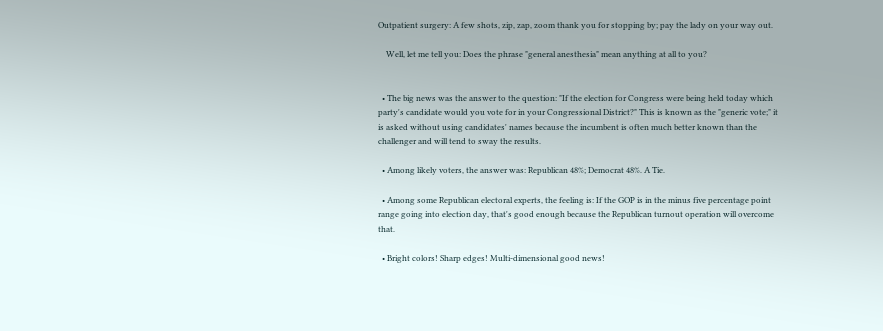Outpatient surgery: A few shots, zip, zap, zoom thank you for stopping by; pay the lady on your way out.

    Well, let me tell you: Does the phrase "general anesthesia" mean anything at all to you?


  • The big news was the answer to the question: "If the election for Congress were being held today which party's candidate would you vote for in your Congressional District?" This is known as the "generic vote;" it is asked without using candidates' names because the incumbent is often much better known than the challenger and will tend to sway the results.

  • Among likely voters, the answer was: Republican 48%; Democrat 48%. A Tie.

  • Among some Republican electoral experts, the feeling is: If the GOP is in the minus five percentage point range going into election day, that's good enough because the Republican turnout operation will overcome that.

  • Bright colors! Sharp edges! Multi-dimensional good news!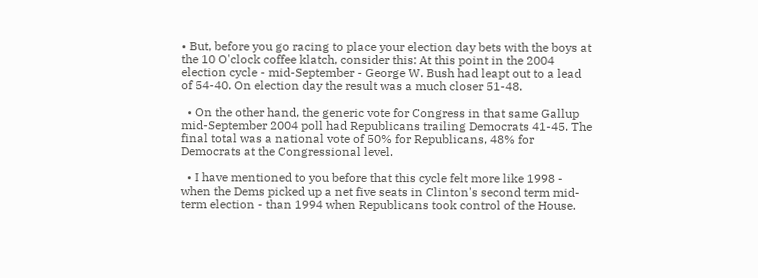• But, before you go racing to place your election day bets with the boys at the 10 O'clock coffee klatch, consider this: At this point in the 2004 election cycle - mid-September - George W. Bush had leapt out to a lead of 54-40. On election day the result was a much closer 51-48.

  • On the other hand, the generic vote for Congress in that same Gallup mid-September 2004 poll had Republicans trailing Democrats 41-45. The final total was a national vote of 50% for Republicans, 48% for Democrats at the Congressional level.

  • I have mentioned to you before that this cycle felt more like 1998 - when the Dems picked up a net five seats in Clinton's second term mid-term election - than 1994 when Republicans took control of the House.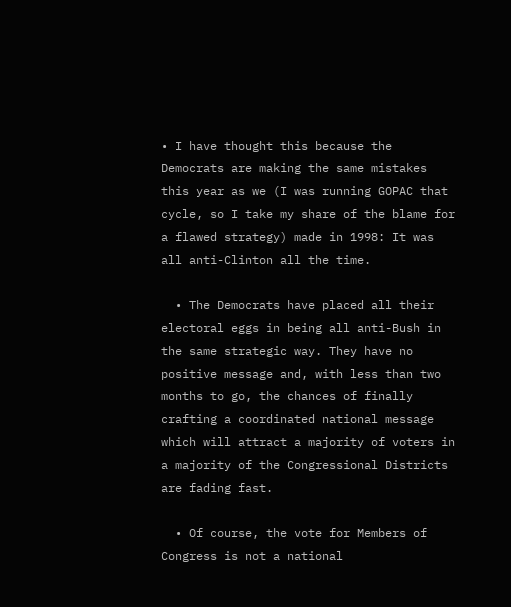• I have thought this because the Democrats are making the same mistakes this year as we (I was running GOPAC that cycle, so I take my share of the blame for a flawed strategy) made in 1998: It was all anti-Clinton all the time.

  • The Democrats have placed all their electoral eggs in being all anti-Bush in the same strategic way. They have no positive message and, with less than two months to go, the chances of finally crafting a coordinated national message which will attract a majority of voters in a majority of the Congressional Districts are fading fast.

  • Of course, the vote for Members of Congress is not a national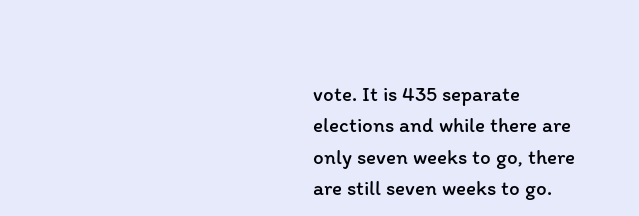vote. It is 435 separate elections and while there are only seven weeks to go, there are still seven weeks to go.